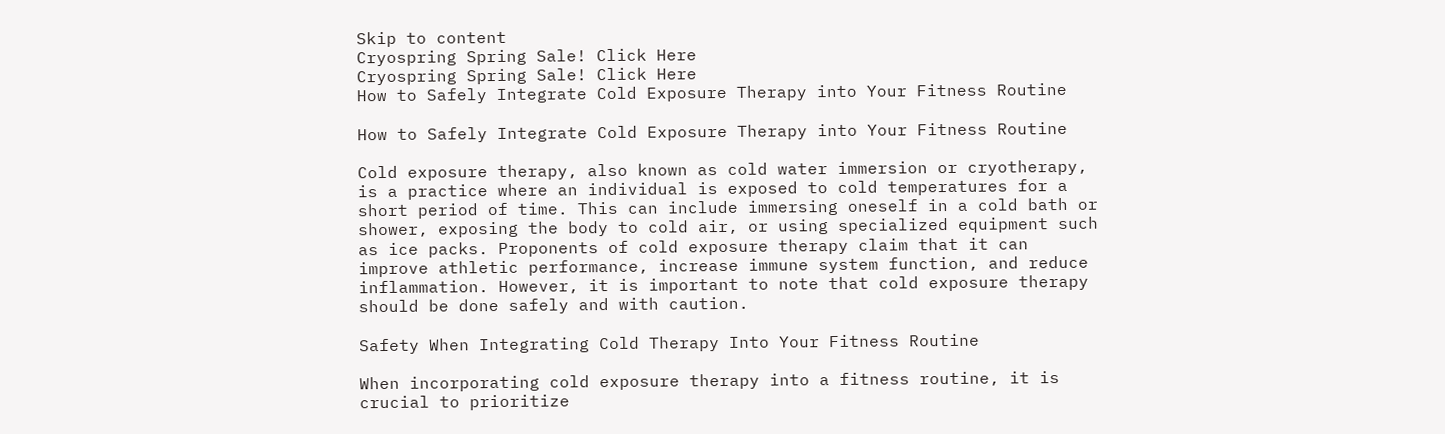Skip to content
Cryospring Spring Sale! Click Here
Cryospring Spring Sale! Click Here
How to Safely Integrate Cold Exposure Therapy into Your Fitness Routine

How to Safely Integrate Cold Exposure Therapy into Your Fitness Routine

Cold exposure therapy, also known as cold water immersion or cryotherapy, is a practice where an individual is exposed to cold temperatures for a short period of time. This can include immersing oneself in a cold bath or shower, exposing the body to cold air, or using specialized equipment such as ice packs. Proponents of cold exposure therapy claim that it can improve athletic performance, increase immune system function, and reduce inflammation. However, it is important to note that cold exposure therapy should be done safely and with caution.

Safety When Integrating Cold Therapy Into Your Fitness Routine

When incorporating cold exposure therapy into a fitness routine, it is crucial to prioritize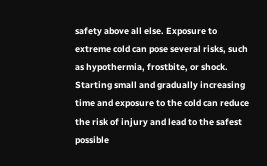safety above all else. Exposure to extreme cold can pose several risks, such as hypothermia, frostbite, or shock. Starting small and gradually increasing time and exposure to the cold can reduce the risk of injury and lead to the safest possible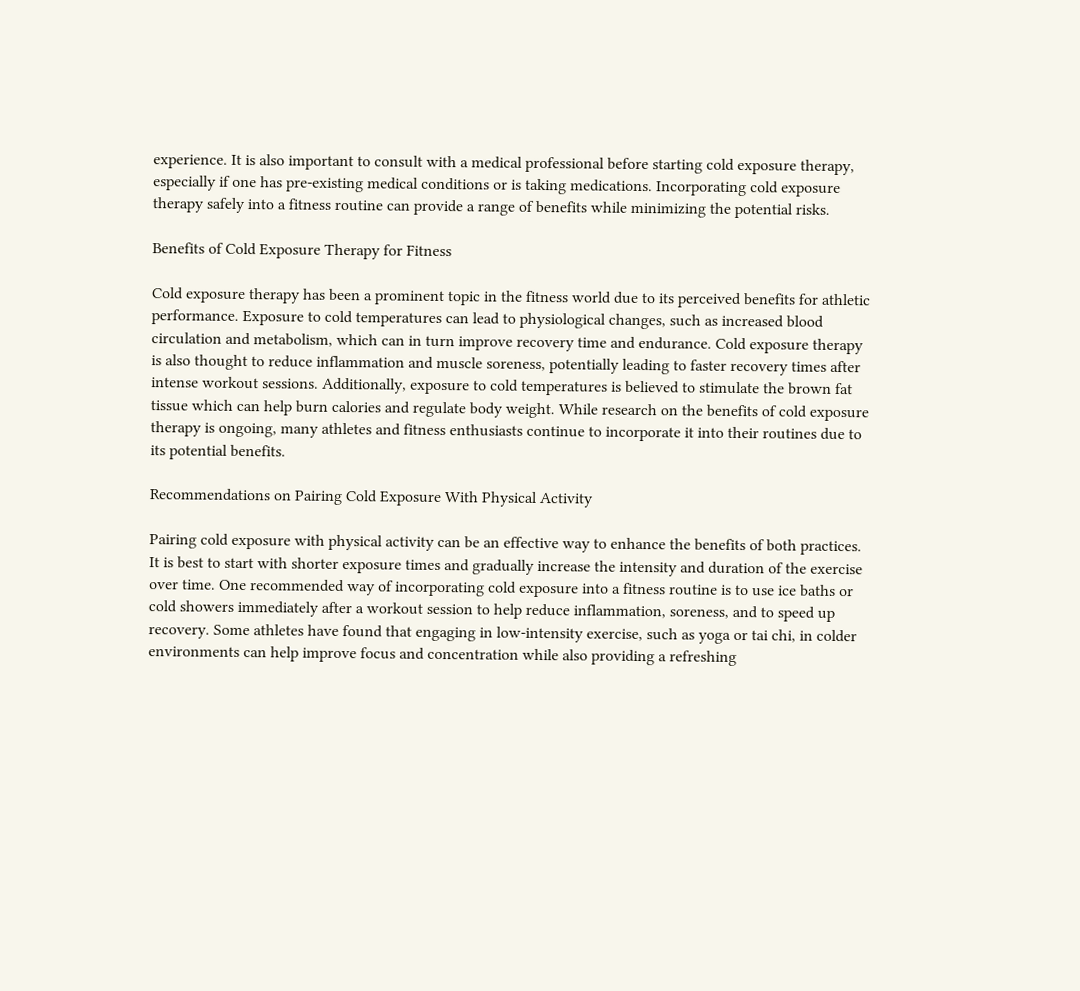experience. It is also important to consult with a medical professional before starting cold exposure therapy, especially if one has pre-existing medical conditions or is taking medications. Incorporating cold exposure therapy safely into a fitness routine can provide a range of benefits while minimizing the potential risks.

Benefits of Cold Exposure Therapy for Fitness

Cold exposure therapy has been a prominent topic in the fitness world due to its perceived benefits for athletic performance. Exposure to cold temperatures can lead to physiological changes, such as increased blood circulation and metabolism, which can in turn improve recovery time and endurance. Cold exposure therapy is also thought to reduce inflammation and muscle soreness, potentially leading to faster recovery times after intense workout sessions. Additionally, exposure to cold temperatures is believed to stimulate the brown fat tissue which can help burn calories and regulate body weight. While research on the benefits of cold exposure therapy is ongoing, many athletes and fitness enthusiasts continue to incorporate it into their routines due to its potential benefits.

Recommendations on Pairing Cold Exposure With Physical Activity

Pairing cold exposure with physical activity can be an effective way to enhance the benefits of both practices. It is best to start with shorter exposure times and gradually increase the intensity and duration of the exercise over time. One recommended way of incorporating cold exposure into a fitness routine is to use ice baths or cold showers immediately after a workout session to help reduce inflammation, soreness, and to speed up recovery. Some athletes have found that engaging in low-intensity exercise, such as yoga or tai chi, in colder environments can help improve focus and concentration while also providing a refreshing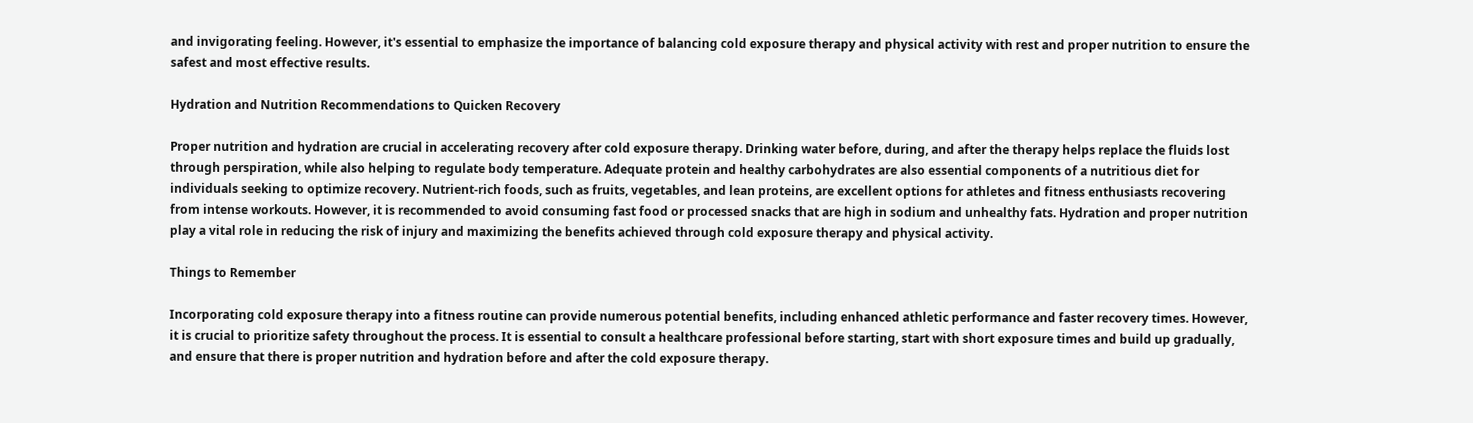and invigorating feeling. However, it's essential to emphasize the importance of balancing cold exposure therapy and physical activity with rest and proper nutrition to ensure the safest and most effective results.

Hydration and Nutrition Recommendations to Quicken Recovery

Proper nutrition and hydration are crucial in accelerating recovery after cold exposure therapy. Drinking water before, during, and after the therapy helps replace the fluids lost through perspiration, while also helping to regulate body temperature. Adequate protein and healthy carbohydrates are also essential components of a nutritious diet for individuals seeking to optimize recovery. Nutrient-rich foods, such as fruits, vegetables, and lean proteins, are excellent options for athletes and fitness enthusiasts recovering from intense workouts. However, it is recommended to avoid consuming fast food or processed snacks that are high in sodium and unhealthy fats. Hydration and proper nutrition play a vital role in reducing the risk of injury and maximizing the benefits achieved through cold exposure therapy and physical activity.

Things to Remember

Incorporating cold exposure therapy into a fitness routine can provide numerous potential benefits, including enhanced athletic performance and faster recovery times. However, it is crucial to prioritize safety throughout the process. It is essential to consult a healthcare professional before starting, start with short exposure times and build up gradually, and ensure that there is proper nutrition and hydration before and after the cold exposure therapy.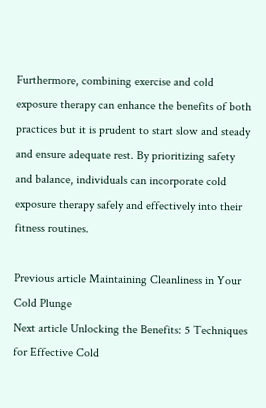Furthermore, combining exercise and cold exposure therapy can enhance the benefits of both practices but it is prudent to start slow and steady and ensure adequate rest. By prioritizing safety and balance, individuals can incorporate cold exposure therapy safely and effectively into their fitness routines.

Previous article Maintaining Cleanliness in Your Cold Plunge
Next article Unlocking the Benefits: 5 Techniques for Effective Cold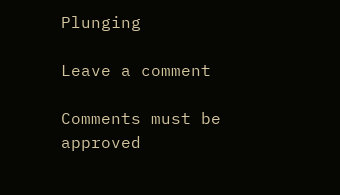Plunging

Leave a comment

Comments must be approved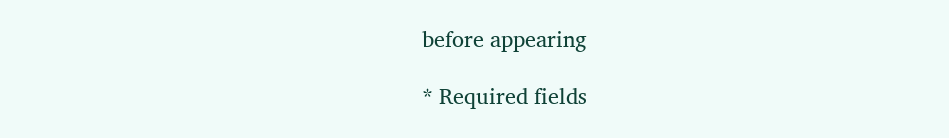before appearing

* Required fields